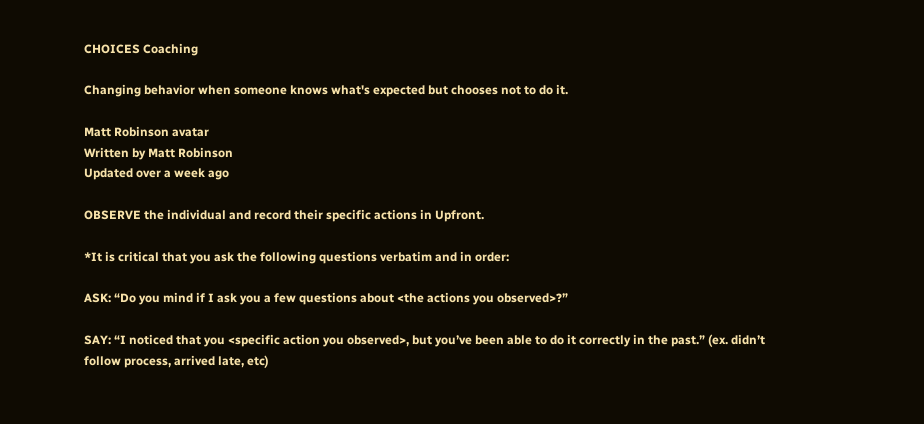CHOICES Coaching

Changing behavior when someone knows what's expected but chooses not to do it.

Matt Robinson avatar
Written by Matt Robinson
Updated over a week ago

OBSERVE the individual and record their specific actions in Upfront.

*It is critical that you ask the following questions verbatim and in order:

ASK: “Do you mind if I ask you a few questions about <the actions you observed>?”

SAY: “I noticed that you <specific action you observed>, but you’ve been able to do it correctly in the past.” (ex. didn’t follow process, arrived late, etc)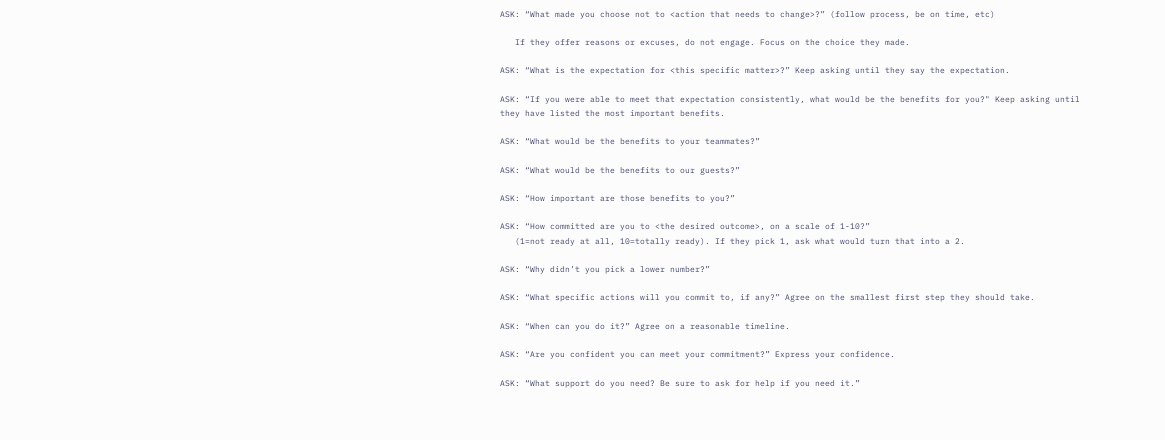ASK: “What made you choose not to <action that needs to change>?” (follow process, be on time, etc)

   If they offer reasons or excuses, do not engage. Focus on the choice they made.

ASK: “What is the expectation for <this specific matter>?” Keep asking until they say the expectation.

ASK: “If you were able to meet that expectation consistently, what would be the benefits for you?" Keep asking until they have listed the most important benefits.

ASK: “What would be the benefits to your teammates?”

ASK: “What would be the benefits to our guests?”

ASK: “How important are those benefits to you?”

ASK: “How committed are you to <the desired outcome>, on a scale of 1-10?”
   (1=not ready at all, 10=totally ready). If they pick 1, ask what would turn that into a 2.

ASK: “Why didn’t you pick a lower number?”

ASK: “What specific actions will you commit to, if any?” Agree on the smallest first step they should take.

ASK: “When can you do it?” Agree on a reasonable timeline.

ASK: “Are you confident you can meet your commitment?” Express your confidence.

ASK: “What support do you need? Be sure to ask for help if you need it.”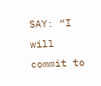SAY: “I will commit to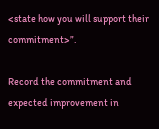<state how you will support their commitment>”.

Record the commitment and expected improvement in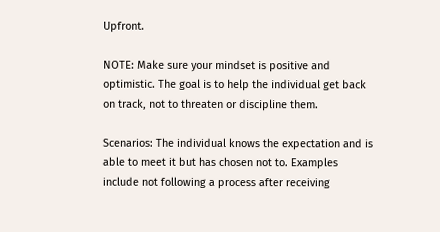Upfront.

NOTE: Make sure your mindset is positive and optimistic. The goal is to help the individual get back on track, not to threaten or discipline them.

Scenarios: The individual knows the expectation and is able to meet it but has chosen not to. Examples include not following a process after receiving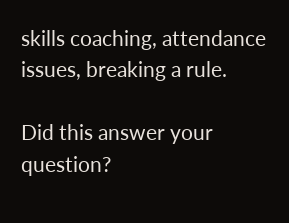skills coaching, attendance issues, breaking a rule.

Did this answer your question?